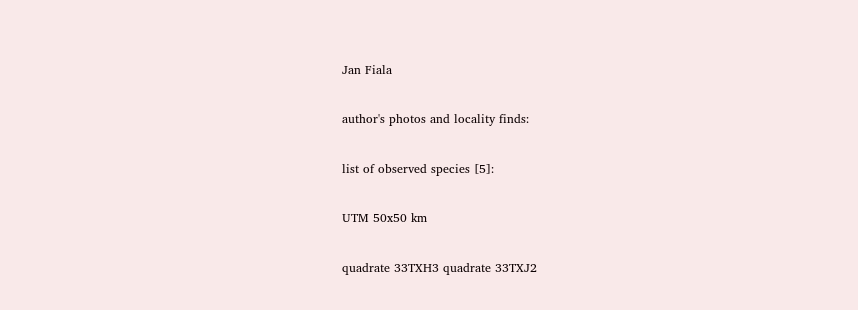Jan Fiala

author's photos and locality finds:

list of observed species [5]:

UTM 50x50 km

quadrate 33TXH3 quadrate 33TXJ2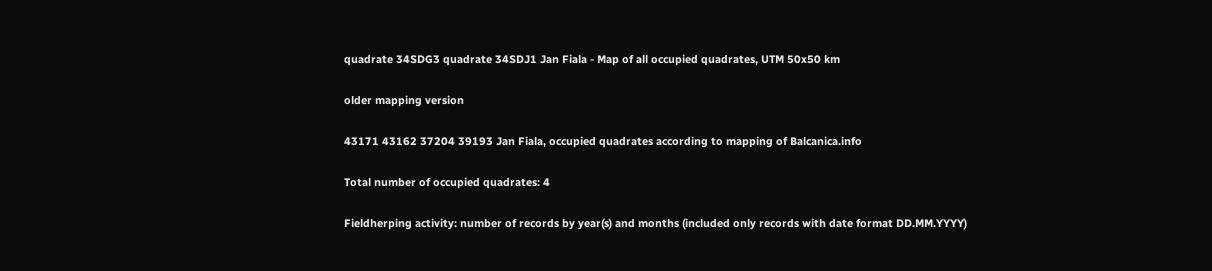quadrate 34SDG3 quadrate 34SDJ1 Jan Fiala - Map of all occupied quadrates, UTM 50x50 km

older mapping version

43171 43162 37204 39193 Jan Fiala, occupied quadrates according to mapping of Balcanica.info

Total number of occupied quadrates: 4

Fieldherping activity: number of records by year(s) and months (included only records with date format DD.MM.YYYY)